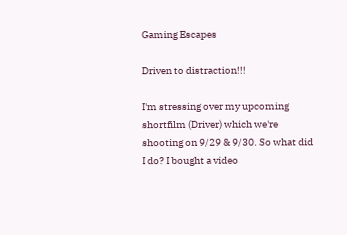Gaming Escapes

Driven to distraction!!!

I'm stressing over my upcoming shortfilm (Driver) which we're shooting on 9/29 & 9/30. So what did I do? I bought a video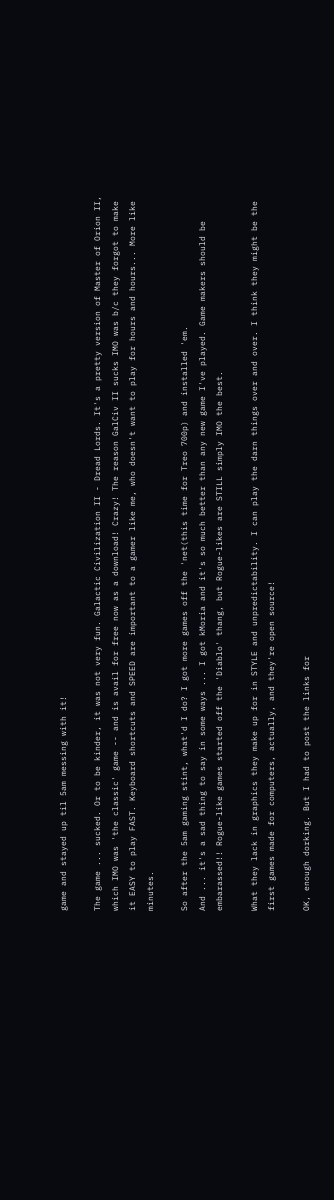game and stayed up til 5am messing with it!

The game ... sucked. Or to be kinder, it was not very fun. Galactic Civilization II - Dread Lords. It's a pretty version of Master of Orion II, which IMO was 'the classic' game -- and is avail for free now as a download! Crazy! The reason GalCiv II sucks IMO was b/c they forgot to make it EASY to play FAST. Keyboard shortcuts and SPEED are important to a gamer like me, who doesn't want to play for hours and hours... More like minutes.

So after the 5am gaming stint, what'd I do? I got more games off the 'net(this time for Treo 700p) and installed 'em.
And ... it's a sad thing to say in some ways ... I got kMoria and it's so much better than any new game I've played. Game makers should be embarassed!! Rogue-like games started off the 'Diablo' thang, but Rogue-likes are STILL simply IMO the best.

What they lack in graphics they make up for in STYLE and unpredictability. I can play the darn things over and over. I think they might be the first games made for computers, actually, and they're open source!

OK, enough dorking. But I had to post the links for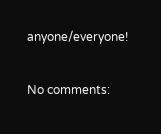anyone/everyone!

No comments: